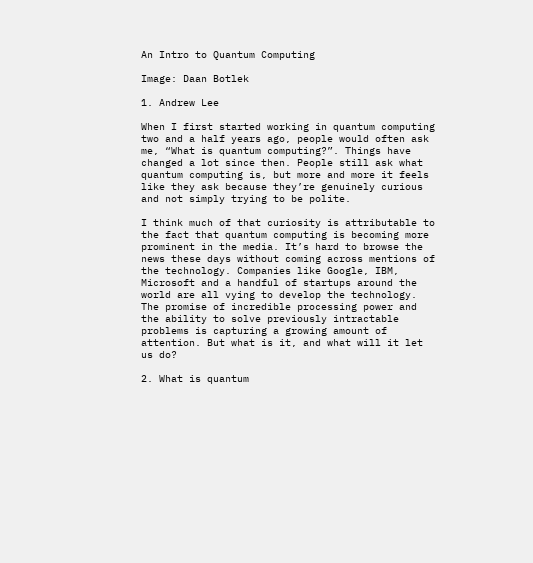An Intro to Quantum Computing

Image: Daan Botlek

1. Andrew Lee

When I first started working in quantum computing two and a half years ago, people would often ask me, “What is quantum computing?”. Things have changed a lot since then. People still ask what quantum computing is, but more and more it feels like they ask because they’re genuinely curious and not simply trying to be polite.

I think much of that curiosity is attributable to the fact that quantum computing is becoming more prominent in the media. It’s hard to browse the news these days without coming across mentions of the technology. Companies like Google, IBM, Microsoft and a handful of startups around the world are all vying to develop the technology. The promise of incredible processing power and the ability to solve previously intractable problems is capturing a growing amount of attention. But what is it, and what will it let us do?

2. What is quantum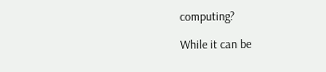computing?

While it can be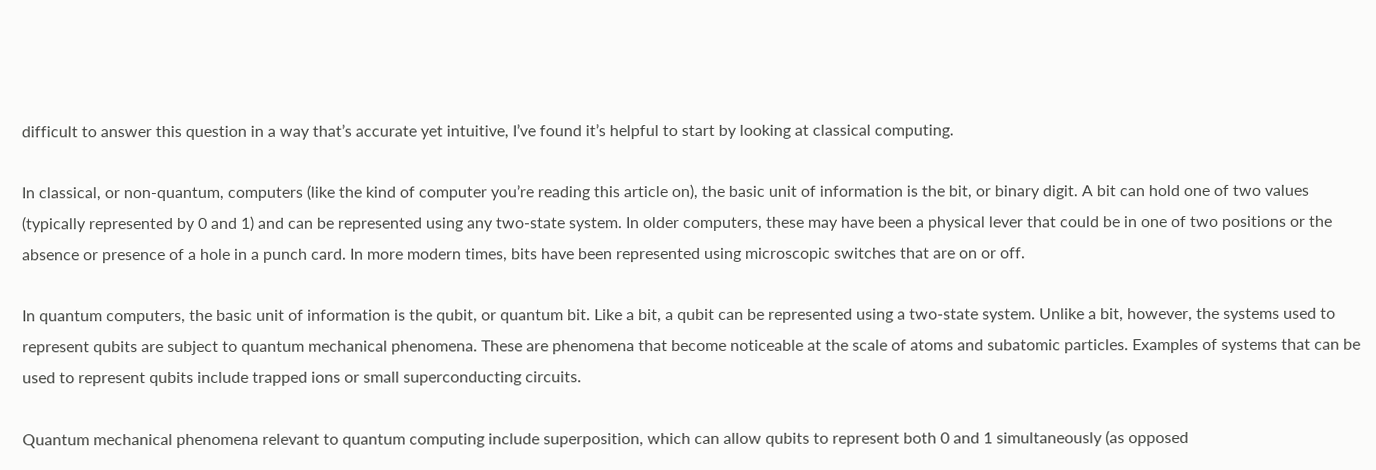difficult to answer this question in a way that’s accurate yet intuitive, I’ve found it’s helpful to start by looking at classical computing.

In classical, or non-quantum, computers (like the kind of computer you’re reading this article on), the basic unit of information is the bit, or binary digit. A bit can hold one of two values (typically represented by 0 and 1) and can be represented using any two-state system. In older computers, these may have been a physical lever that could be in one of two positions or the absence or presence of a hole in a punch card. In more modern times, bits have been represented using microscopic switches that are on or off.

In quantum computers, the basic unit of information is the qubit, or quantum bit. Like a bit, a qubit can be represented using a two-state system. Unlike a bit, however, the systems used to represent qubits are subject to quantum mechanical phenomena. These are phenomena that become noticeable at the scale of atoms and subatomic particles. Examples of systems that can be used to represent qubits include trapped ions or small superconducting circuits.

Quantum mechanical phenomena relevant to quantum computing include superposition, which can allow qubits to represent both 0 and 1 simultaneously (as opposed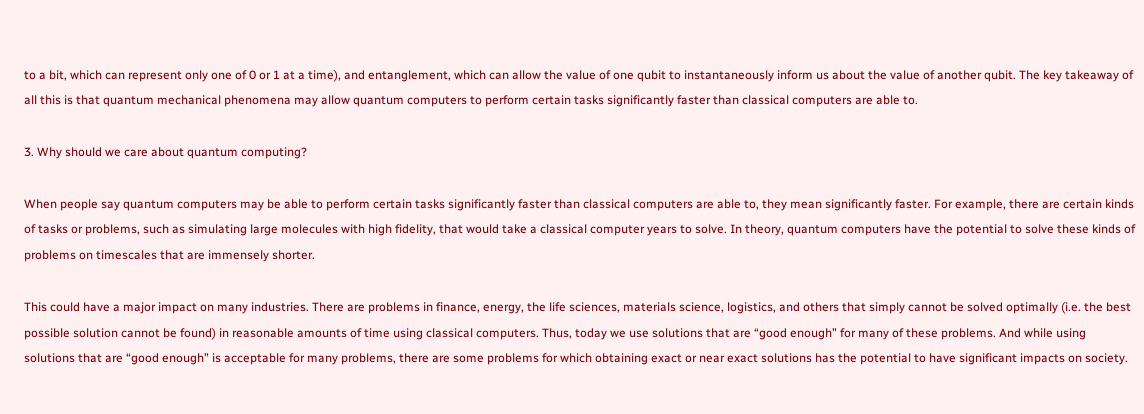to a bit, which can represent only one of 0 or 1 at a time), and entanglement, which can allow the value of one qubit to instantaneously inform us about the value of another qubit. The key takeaway of all this is that quantum mechanical phenomena may allow quantum computers to perform certain tasks significantly faster than classical computers are able to.

3. Why should we care about quantum computing?

When people say quantum computers may be able to perform certain tasks significantly faster than classical computers are able to, they mean significantly faster. For example, there are certain kinds of tasks or problems, such as simulating large molecules with high fidelity, that would take a classical computer years to solve. In theory, quantum computers have the potential to solve these kinds of problems on timescales that are immensely shorter.

This could have a major impact on many industries. There are problems in finance, energy, the life sciences, materials science, logistics, and others that simply cannot be solved optimally (i.e. the best possible solution cannot be found) in reasonable amounts of time using classical computers. Thus, today we use solutions that are “good enough” for many of these problems. And while using solutions that are “good enough” is acceptable for many problems, there are some problems for which obtaining exact or near exact solutions has the potential to have significant impacts on society.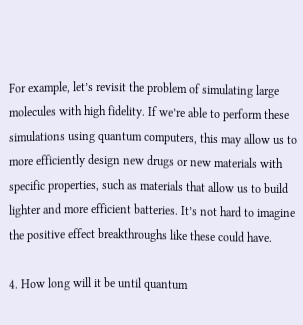For example, let’s revisit the problem of simulating large molecules with high fidelity. If we’re able to perform these simulations using quantum computers, this may allow us to more efficiently design new drugs or new materials with specific properties, such as materials that allow us to build lighter and more efficient batteries. It’s not hard to imagine the positive effect breakthroughs like these could have.

4. How long will it be until quantum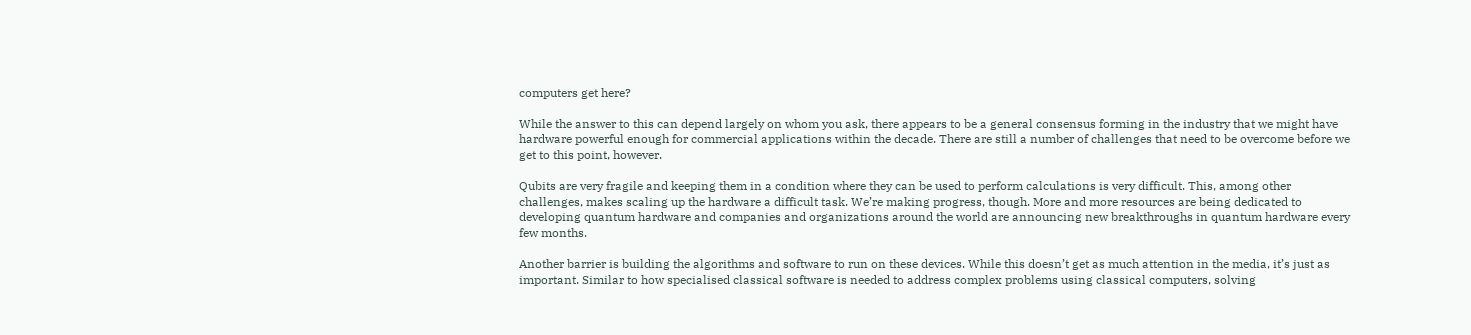computers get here?

While the answer to this can depend largely on whom you ask, there appears to be a general consensus forming in the industry that we might have hardware powerful enough for commercial applications within the decade. There are still a number of challenges that need to be overcome before we get to this point, however.

Qubits are very fragile and keeping them in a condition where they can be used to perform calculations is very difficult. This, among other challenges, makes scaling up the hardware a difficult task. We’re making progress, though. More and more resources are being dedicated to developing quantum hardware and companies and organizations around the world are announcing new breakthroughs in quantum hardware every few months.

Another barrier is building the algorithms and software to run on these devices. While this doesn’t get as much attention in the media, it’s just as important. Similar to how specialised classical software is needed to address complex problems using classical computers, solving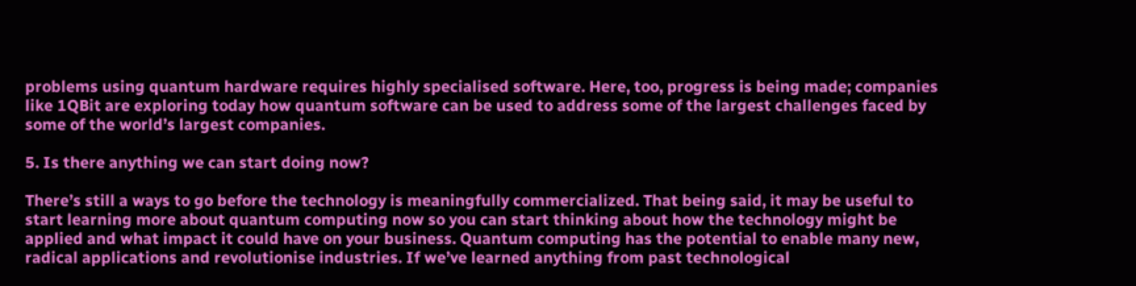problems using quantum hardware requires highly specialised software. Here, too, progress is being made; companies like 1QBit are exploring today how quantum software can be used to address some of the largest challenges faced by some of the world’s largest companies.

5. Is there anything we can start doing now?

There’s still a ways to go before the technology is meaningfully commercialized. That being said, it may be useful to start learning more about quantum computing now so you can start thinking about how the technology might be applied and what impact it could have on your business. Quantum computing has the potential to enable many new, radical applications and revolutionise industries. If we’ve learned anything from past technological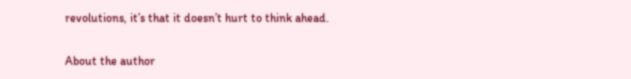revolutions, it’s that it doesn’t hurt to think ahead.

About the author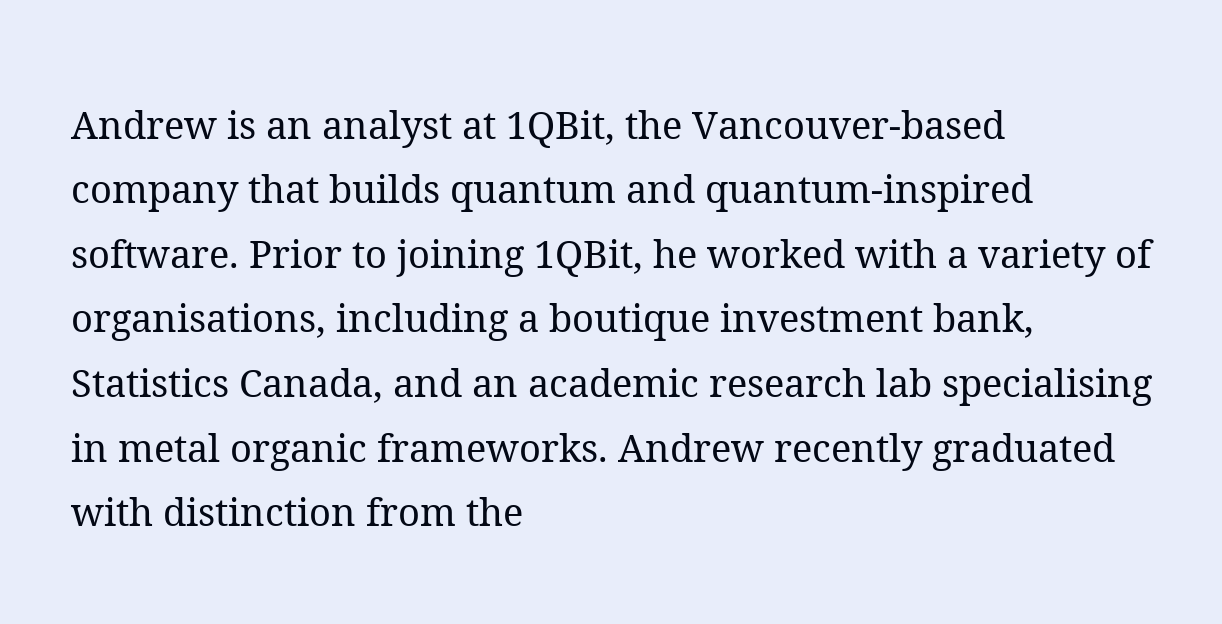Andrew is an analyst at 1QBit, the Vancouver-based company that builds quantum and quantum-inspired software. Prior to joining 1QBit, he worked with a variety of organisations, including a boutique investment bank, Statistics Canada, and an academic research lab specialising in metal organic frameworks. Andrew recently graduated with distinction from the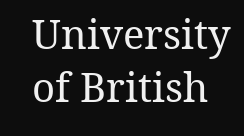University of British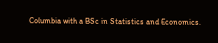Columbia with a BSc in Statistics and Economics.